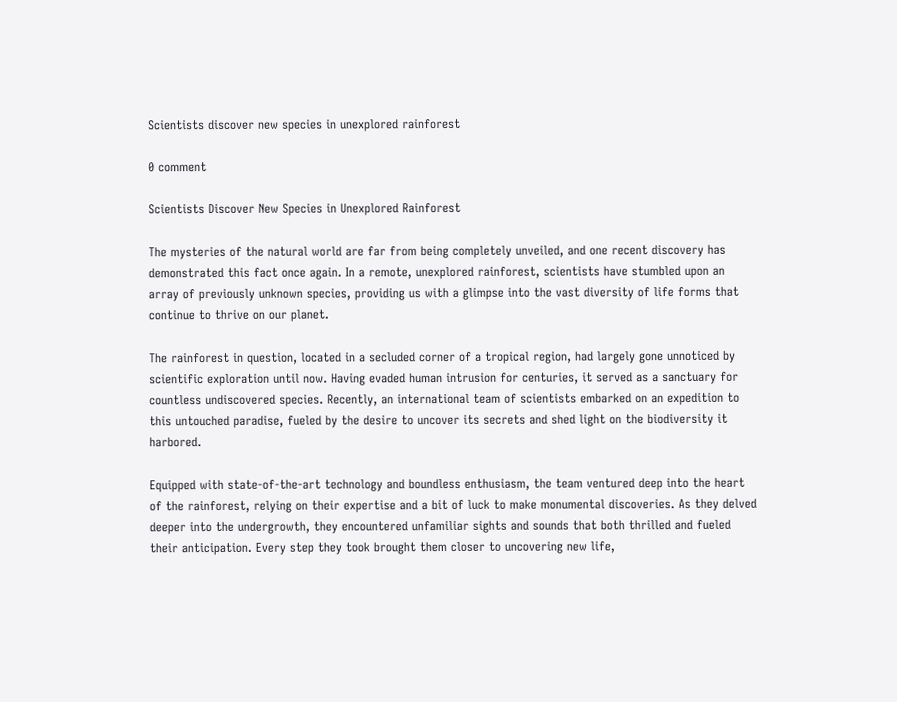Scientists discover new species in unexplored rainforest

0 comment

Scientists Discover New Species in Unexplored Rainforest

The mysteries of the natural world are far from being completely unveiled, and one recent discovery has demonstrated this fact once again. In a remote, unexplored rainforest, scientists have stumbled upon an array of previously unknown species, providing us with a glimpse into the vast diversity of life forms that continue to thrive on our planet.

The rainforest in question, located in a secluded corner of a tropical region, had largely gone unnoticed by scientific exploration until now. Having evaded human intrusion for centuries, it served as a sanctuary for countless undiscovered species. Recently, an international team of scientists embarked on an expedition to this untouched paradise, fueled by the desire to uncover its secrets and shed light on the biodiversity it harbored.

Equipped with state-of-the-art technology and boundless enthusiasm, the team ventured deep into the heart of the rainforest, relying on their expertise and a bit of luck to make monumental discoveries. As they delved deeper into the undergrowth, they encountered unfamiliar sights and sounds that both thrilled and fueled their anticipation. Every step they took brought them closer to uncovering new life,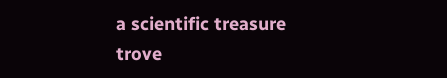a scientific treasure trove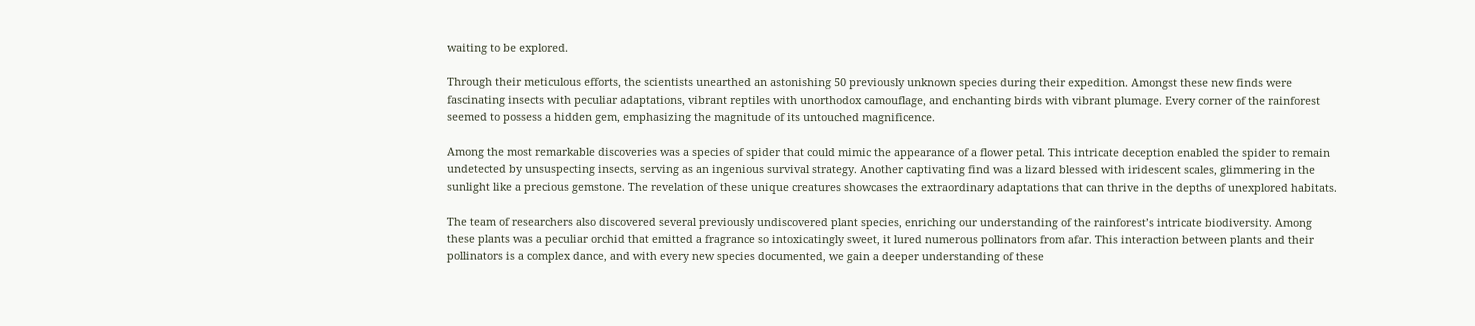waiting to be explored.

Through their meticulous efforts, the scientists unearthed an astonishing 50 previously unknown species during their expedition. Amongst these new finds were fascinating insects with peculiar adaptations, vibrant reptiles with unorthodox camouflage, and enchanting birds with vibrant plumage. Every corner of the rainforest seemed to possess a hidden gem, emphasizing the magnitude of its untouched magnificence.

Among the most remarkable discoveries was a species of spider that could mimic the appearance of a flower petal. This intricate deception enabled the spider to remain undetected by unsuspecting insects, serving as an ingenious survival strategy. Another captivating find was a lizard blessed with iridescent scales, glimmering in the sunlight like a precious gemstone. The revelation of these unique creatures showcases the extraordinary adaptations that can thrive in the depths of unexplored habitats.

The team of researchers also discovered several previously undiscovered plant species, enriching our understanding of the rainforest’s intricate biodiversity. Among these plants was a peculiar orchid that emitted a fragrance so intoxicatingly sweet, it lured numerous pollinators from afar. This interaction between plants and their pollinators is a complex dance, and with every new species documented, we gain a deeper understanding of these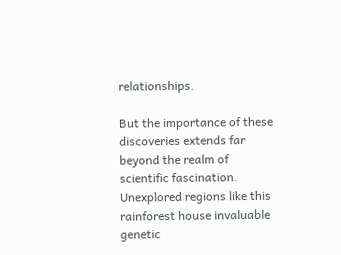relationships.

But the importance of these discoveries extends far beyond the realm of scientific fascination. Unexplored regions like this rainforest house invaluable genetic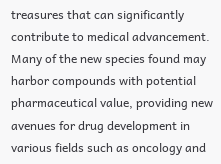treasures that can significantly contribute to medical advancement. Many of the new species found may harbor compounds with potential pharmaceutical value, providing new avenues for drug development in various fields such as oncology and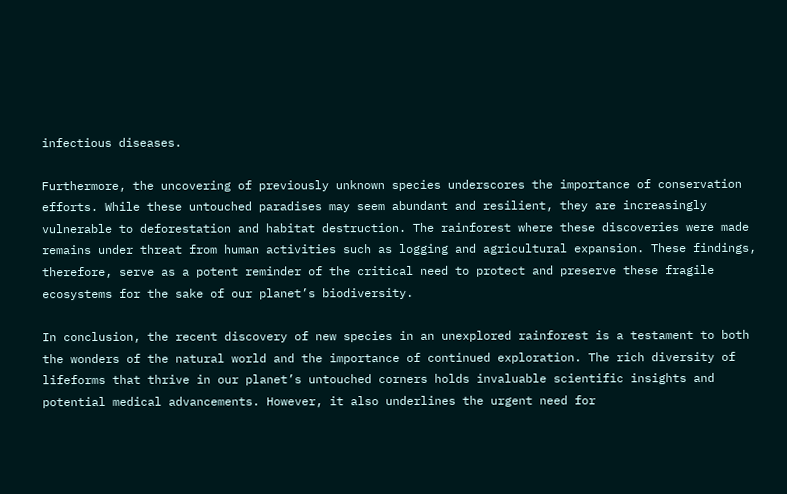infectious diseases.

Furthermore, the uncovering of previously unknown species underscores the importance of conservation efforts. While these untouched paradises may seem abundant and resilient, they are increasingly vulnerable to deforestation and habitat destruction. The rainforest where these discoveries were made remains under threat from human activities such as logging and agricultural expansion. These findings, therefore, serve as a potent reminder of the critical need to protect and preserve these fragile ecosystems for the sake of our planet’s biodiversity.

In conclusion, the recent discovery of new species in an unexplored rainforest is a testament to both the wonders of the natural world and the importance of continued exploration. The rich diversity of lifeforms that thrive in our planet’s untouched corners holds invaluable scientific insights and potential medical advancements. However, it also underlines the urgent need for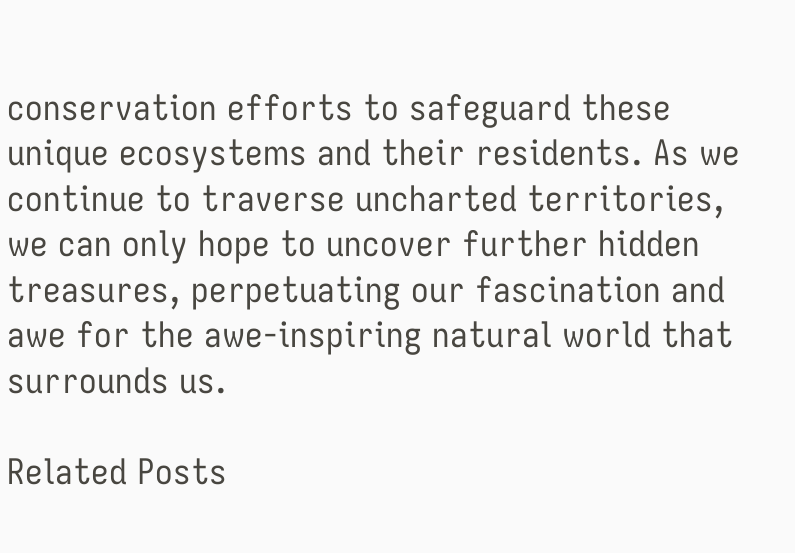conservation efforts to safeguard these unique ecosystems and their residents. As we continue to traverse uncharted territories, we can only hope to uncover further hidden treasures, perpetuating our fascination and awe for the awe-inspiring natural world that surrounds us.

Related Posts